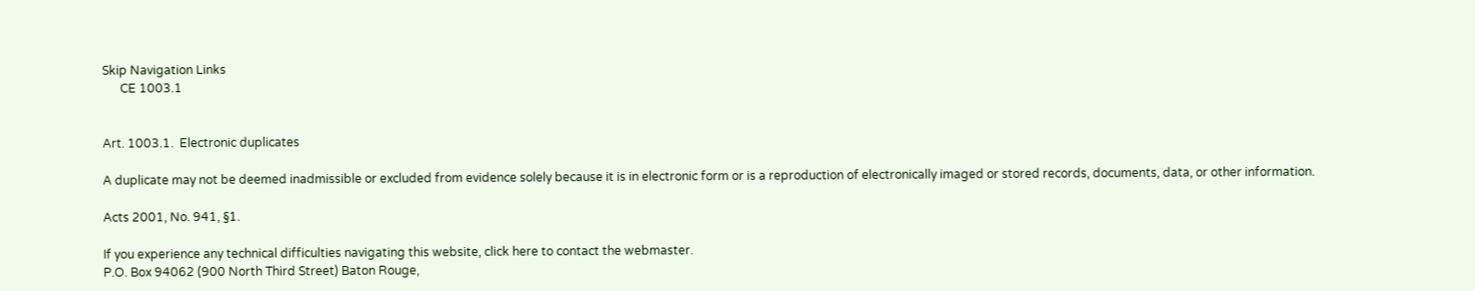Skip Navigation Links
      CE 1003.1


Art. 1003.1.  Electronic duplicates

A duplicate may not be deemed inadmissible or excluded from evidence solely because it is in electronic form or is a reproduction of electronically imaged or stored records, documents, data, or other information.

Acts 2001, No. 941, §1.

If you experience any technical difficulties navigating this website, click here to contact the webmaster.
P.O. Box 94062 (900 North Third Street) Baton Rouge,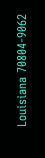Louisiana 70804-9062